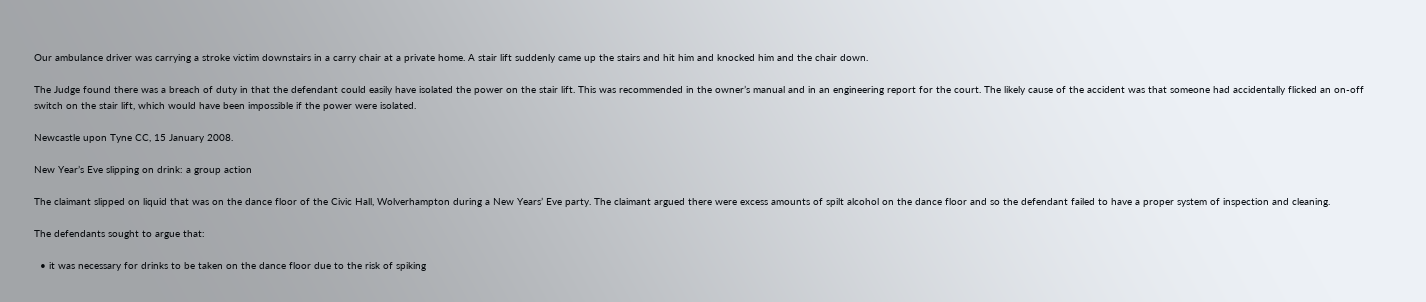Our ambulance driver was carrying a stroke victim downstairs in a carry chair at a private home. A stair lift suddenly came up the stairs and hit him and knocked him and the chair down.

The Judge found there was a breach of duty in that the defendant could easily have isolated the power on the stair lift. This was recommended in the owner’s manual and in an engineering report for the court. The likely cause of the accident was that someone had accidentally flicked an on-off switch on the stair lift, which would have been impossible if the power were isolated.

Newcastle upon Tyne CC, 15 January 2008.

New Year’s Eve slipping on drink: a group action

The claimant slipped on liquid that was on the dance floor of the Civic Hall, Wolverhampton during a New Years’ Eve party. The claimant argued there were excess amounts of spilt alcohol on the dance floor and so the defendant failed to have a proper system of inspection and cleaning.

The defendants sought to argue that:

  • it was necessary for drinks to be taken on the dance floor due to the risk of spiking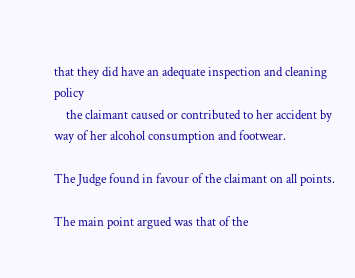that they did have an adequate inspection and cleaning policy
    the claimant caused or contributed to her accident by way of her alcohol consumption and footwear.

The Judge found in favour of the claimant on all points.

The main point argued was that of the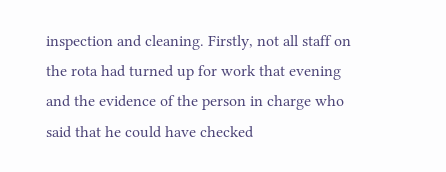inspection and cleaning. Firstly, not all staff on the rota had turned up for work that evening and the evidence of the person in charge who said that he could have checked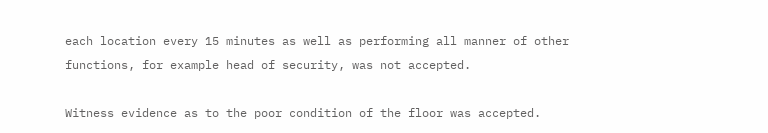each location every 15 minutes as well as performing all manner of other functions, for example head of security, was not accepted.

Witness evidence as to the poor condition of the floor was accepted.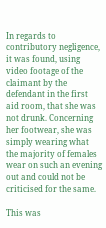In regards to contributory negligence, it was found, using video footage of the claimant by the defendant in the first aid room, that she was not drunk. Concerning her footwear, she was simply wearing what the majority of females wear on such an evening out and could not be criticised for the same.

This was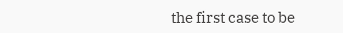the first case to be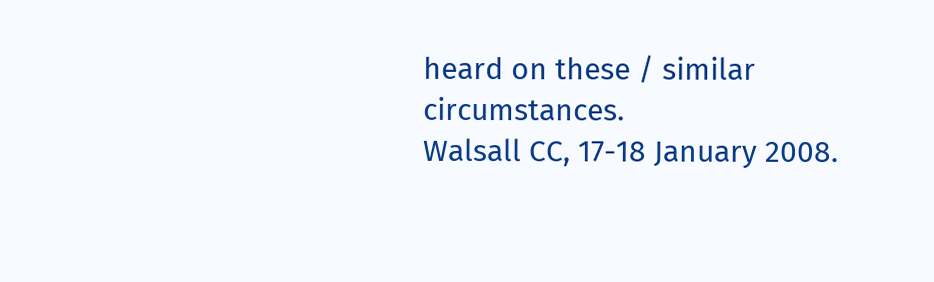heard on these / similar circumstances.
Walsall CC, 17-18 January 2008.